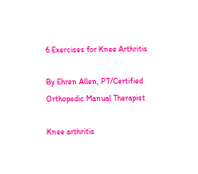6 Exercises for Knee Arthritis

By Ehren Allen, PT/Certified Orthopedic Manual Therapist

Knee arthritis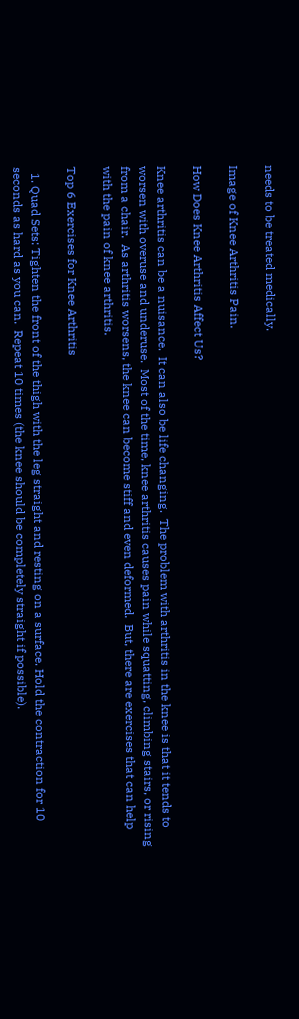needs to be treated medically.

Image of Knee Arthritis Pain.

How Does Knee Arthritis Affect Us?

Knee arthritis can be a nuisance.  It can also be life changing.  The problem with arthritis in the knee is that it tends to worsen with overuse and underuse.  Most of the time, knee arthritis causes pain while squatting, climbing stairs, or rising from a chair.  As arthritis worsens, the knee can become stiff and even deformed.  But, there are exercises that can help with the pain of knee arthritis.

Top 6 Exercises for Knee Arthritis

  1. Quad Sets: Tighten the front of the thigh with the leg straight and resting on a surface. Hold the contraction for 10 seconds as hard as you can.  Repeat 10 times (the knee should be completely straight if possible).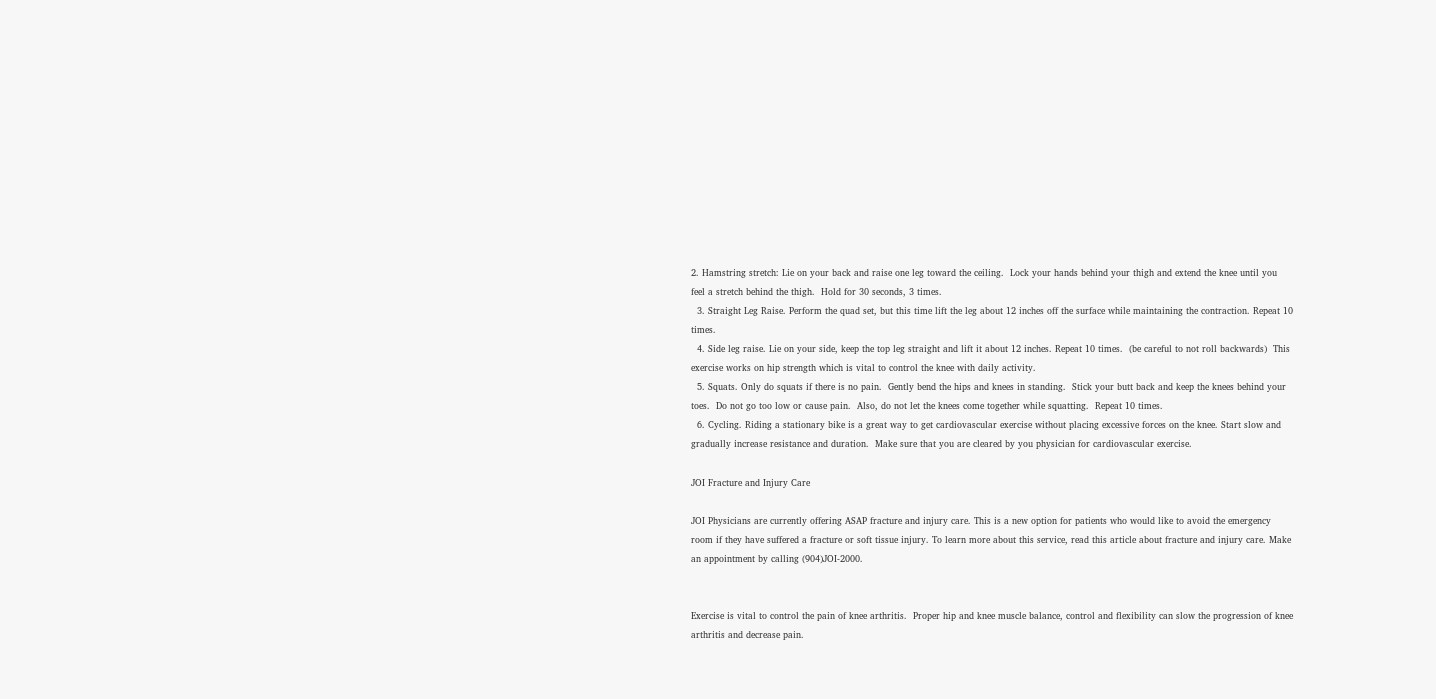2. Hamstring stretch: Lie on your back and raise one leg toward the ceiling.  Lock your hands behind your thigh and extend the knee until you feel a stretch behind the thigh.  Hold for 30 seconds, 3 times.
  3. Straight Leg Raise. Perform the quad set, but this time lift the leg about 12 inches off the surface while maintaining the contraction. Repeat 10 times.
  4. Side leg raise. Lie on your side, keep the top leg straight and lift it about 12 inches. Repeat 10 times.  (be careful to not roll backwards)  This exercise works on hip strength which is vital to control the knee with daily activity.
  5. Squats. Only do squats if there is no pain.  Gently bend the hips and knees in standing.  Stick your butt back and keep the knees behind your toes.  Do not go too low or cause pain.  Also, do not let the knees come together while squatting.  Repeat 10 times.
  6. Cycling. Riding a stationary bike is a great way to get cardiovascular exercise without placing excessive forces on the knee. Start slow and gradually increase resistance and duration.  Make sure that you are cleared by you physician for cardiovascular exercise.

JOI Fracture and Injury Care

JOI Physicians are currently offering ASAP fracture and injury care. This is a new option for patients who would like to avoid the emergency room if they have suffered a fracture or soft tissue injury. To learn more about this service, read this article about fracture and injury care. Make an appointment by calling (904)JOI-2000.


Exercise is vital to control the pain of knee arthritis.  Proper hip and knee muscle balance, control and flexibility can slow the progression of knee arthritis and decrease pain.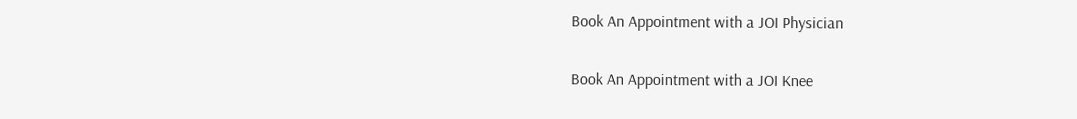Book An Appointment with a JOI Physician

Book An Appointment with a JOI Knee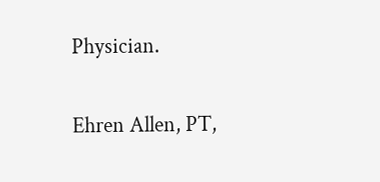Physician.

Ehren Allen, PT,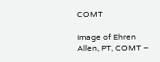COMT

Image of Ehren Allen, PT, COMT –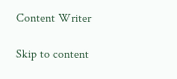Content Writer

Skip to content